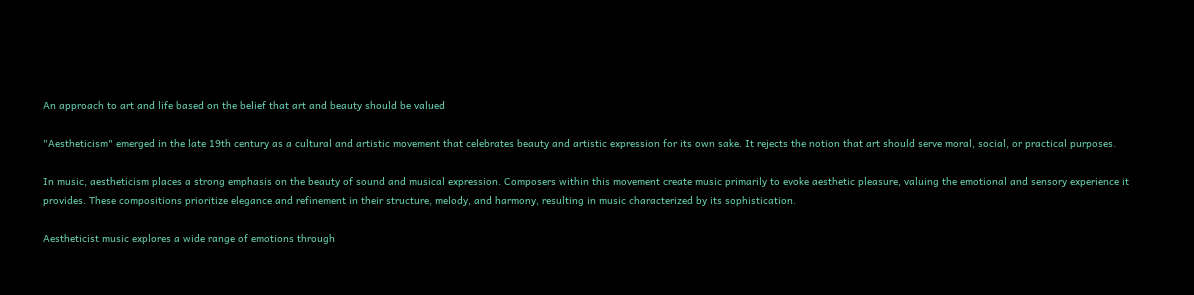An approach to art and life based on the belief that art and beauty should be valued

"Aestheticism" emerged in the late 19th century as a cultural and artistic movement that celebrates beauty and artistic expression for its own sake. It rejects the notion that art should serve moral, social, or practical purposes.

In music, aestheticism places a strong emphasis on the beauty of sound and musical expression. Composers within this movement create music primarily to evoke aesthetic pleasure, valuing the emotional and sensory experience it provides. These compositions prioritize elegance and refinement in their structure, melody, and harmony, resulting in music characterized by its sophistication.

Aestheticist music explores a wide range of emotions through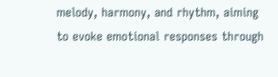melody, harmony, and rhythm, aiming to evoke emotional responses through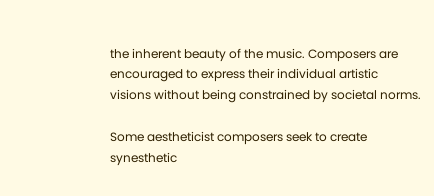the inherent beauty of the music. Composers are encouraged to express their individual artistic visions without being constrained by societal norms.

Some aestheticist composers seek to create synesthetic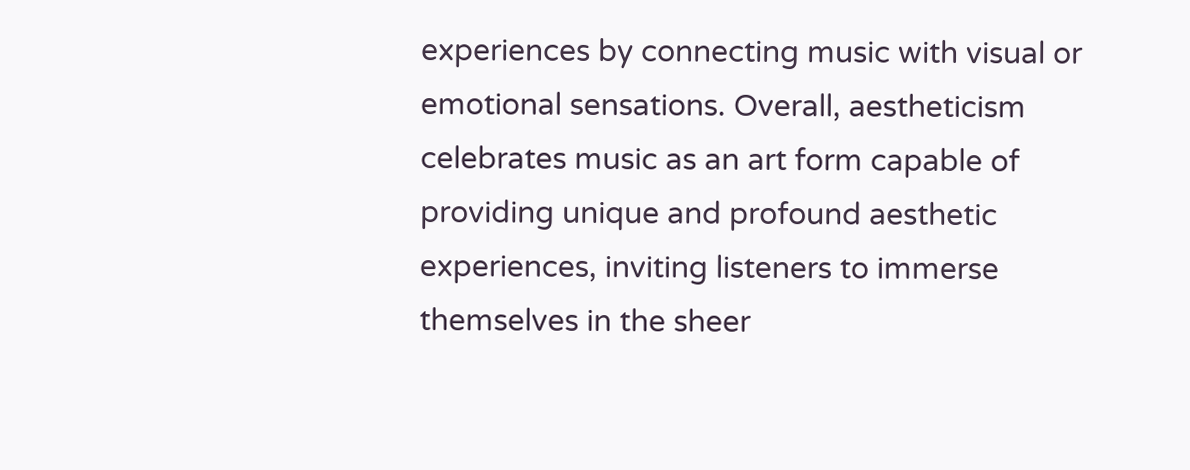experiences by connecting music with visual or emotional sensations. Overall, aestheticism celebrates music as an art form capable of providing unique and profound aesthetic experiences, inviting listeners to immerse themselves in the sheer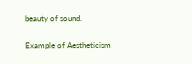beauty of sound.

Example of Aestheticism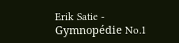Erik Satie - Gymnopédie No.1